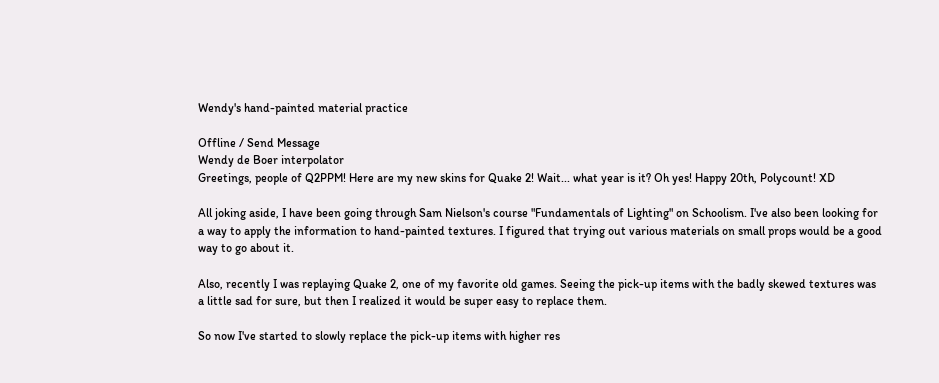Wendy's hand-painted material practice

Offline / Send Message
Wendy de Boer interpolator
Greetings, people of Q2PPM! Here are my new skins for Quake 2! Wait... what year is it? Oh yes! Happy 20th, Polycount! XD

All joking aside, I have been going through Sam Nielson's course "Fundamentals of Lighting" on Schoolism. I've also been looking for a way to apply the information to hand-painted textures. I figured that trying out various materials on small props would be a good way to go about it.

Also, recently I was replaying Quake 2, one of my favorite old games. Seeing the pick-up items with the badly skewed textures was a little sad for sure, but then I realized it would be super easy to replace them.

So now I've started to slowly replace the pick-up items with higher res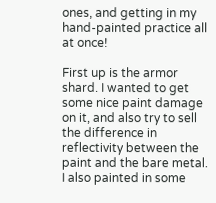ones, and getting in my hand-painted practice all at once!

First up is the armor shard. I wanted to get some nice paint damage on it, and also try to sell the difference in reflectivity between the paint and the bare metal. I also painted in some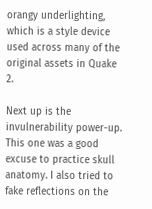orangy underlighting, which is a style device used across many of the original assets in Quake 2.

Next up is the invulnerability power-up. This one was a good excuse to practice skull anatomy. I also tried to fake reflections on the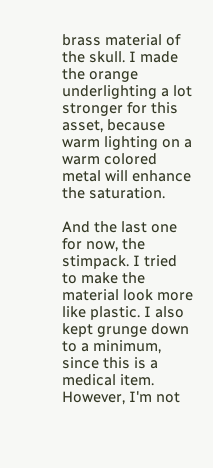brass material of the skull. I made the orange underlighting a lot stronger for this asset, because warm lighting on a warm colored metal will enhance the saturation.

And the last one for now, the stimpack. I tried to make the material look more like plastic. I also kept grunge down to a minimum, since this is a medical item. However, I'm not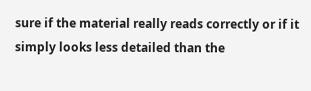sure if the material really reads correctly or if it simply looks less detailed than the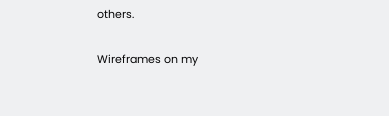others.

Wireframes on my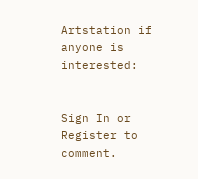Artstation if anyone is interested:


Sign In or Register to comment.